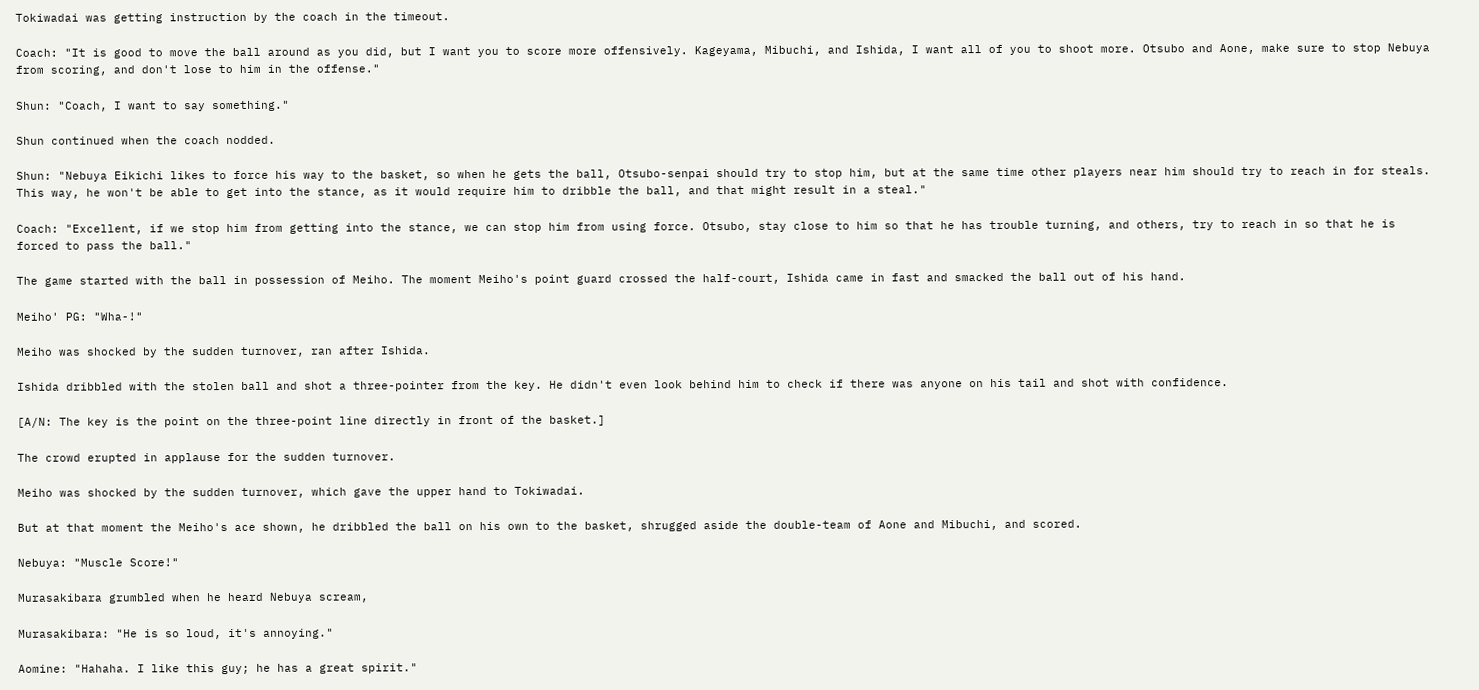Tokiwadai was getting instruction by the coach in the timeout.

Coach: "It is good to move the ball around as you did, but I want you to score more offensively. Kageyama, Mibuchi, and Ishida, I want all of you to shoot more. Otsubo and Aone, make sure to stop Nebuya from scoring, and don't lose to him in the offense."

Shun: "Coach, I want to say something."

Shun continued when the coach nodded.

Shun: "Nebuya Eikichi likes to force his way to the basket, so when he gets the ball, Otsubo-senpai should try to stop him, but at the same time other players near him should try to reach in for steals. This way, he won't be able to get into the stance, as it would require him to dribble the ball, and that might result in a steal."

Coach: "Excellent, if we stop him from getting into the stance, we can stop him from using force. Otsubo, stay close to him so that he has trouble turning, and others, try to reach in so that he is forced to pass the ball."

The game started with the ball in possession of Meiho. The moment Meiho's point guard crossed the half-court, Ishida came in fast and smacked the ball out of his hand.

Meiho' PG: "Wha-!"

Meiho was shocked by the sudden turnover, ran after Ishida.

Ishida dribbled with the stolen ball and shot a three-pointer from the key. He didn't even look behind him to check if there was anyone on his tail and shot with confidence.

[A/N: The key is the point on the three-point line directly in front of the basket.]

The crowd erupted in applause for the sudden turnover.

Meiho was shocked by the sudden turnover, which gave the upper hand to Tokiwadai.

But at that moment the Meiho's ace shown, he dribbled the ball on his own to the basket, shrugged aside the double-team of Aone and Mibuchi, and scored.

Nebuya: "Muscle Score!"

Murasakibara grumbled when he heard Nebuya scream,

Murasakibara: "He is so loud, it's annoying."

Aomine: "Hahaha. I like this guy; he has a great spirit."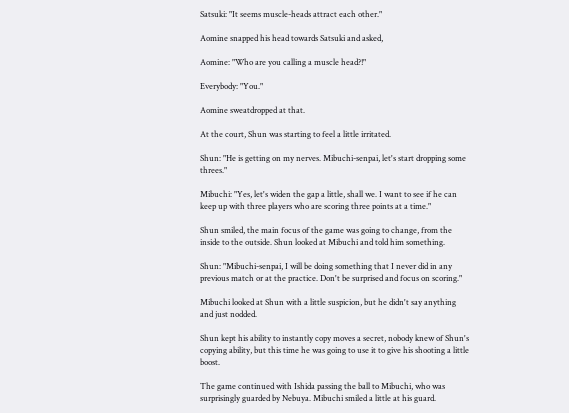Satsuki: "It seems muscle-heads attract each other."

Aomine snapped his head towards Satsuki and asked,

Aomine: "Who are you calling a muscle head?!"

Everybody: "You."

Aomine sweatdropped at that.

At the court, Shun was starting to feel a little irritated.

Shun: "He is getting on my nerves. Mibuchi-senpai, let's start dropping some threes."

Mibuchi: "Yes, let's widen the gap a little, shall we. I want to see if he can keep up with three players who are scoring three points at a time."

Shun smiled, the main focus of the game was going to change, from the inside to the outside. Shun looked at Mibuchi and told him something.

Shun: "Mibuchi-senpai, I will be doing something that I never did in any previous match or at the practice. Don't be surprised and focus on scoring."

Mibuchi looked at Shun with a little suspicion, but he didn't say anything and just nodded.

Shun kept his ability to instantly copy moves a secret, nobody knew of Shun's copying ability, but this time he was going to use it to give his shooting a little boost.

The game continued with Ishida passing the ball to Mibuchi, who was surprisingly guarded by Nebuya. Mibuchi smiled a little at his guard.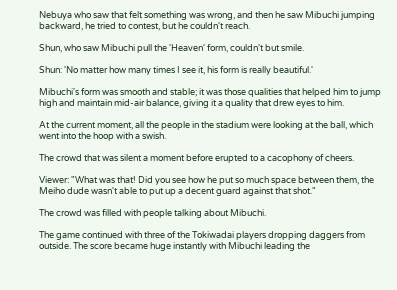Nebuya who saw that felt something was wrong, and then he saw Mibuchi jumping backward, he tried to contest, but he couldn't reach.

Shun, who saw Mibuchi pull the 'Heaven' form, couldn't but smile.

Shun: 'No matter how many times I see it, his form is really beautiful.'

Mibuchi's form was smooth and stable; it was those qualities that helped him to jump high and maintain mid-air balance, giving it a quality that drew eyes to him.

At the current moment, all the people in the stadium were looking at the ball, which went into the hoop with a swish.

The crowd that was silent a moment before erupted to a cacophony of cheers.

Viewer: "What was that! Did you see how he put so much space between them, the Meiho dude wasn't able to put up a decent guard against that shot."

The crowd was filled with people talking about Mibuchi.

The game continued with three of the Tokiwadai players dropping daggers from outside. The score became huge instantly with Mibuchi leading the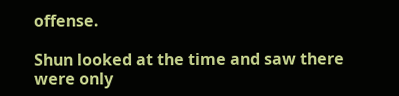offense.

Shun looked at the time and saw there were only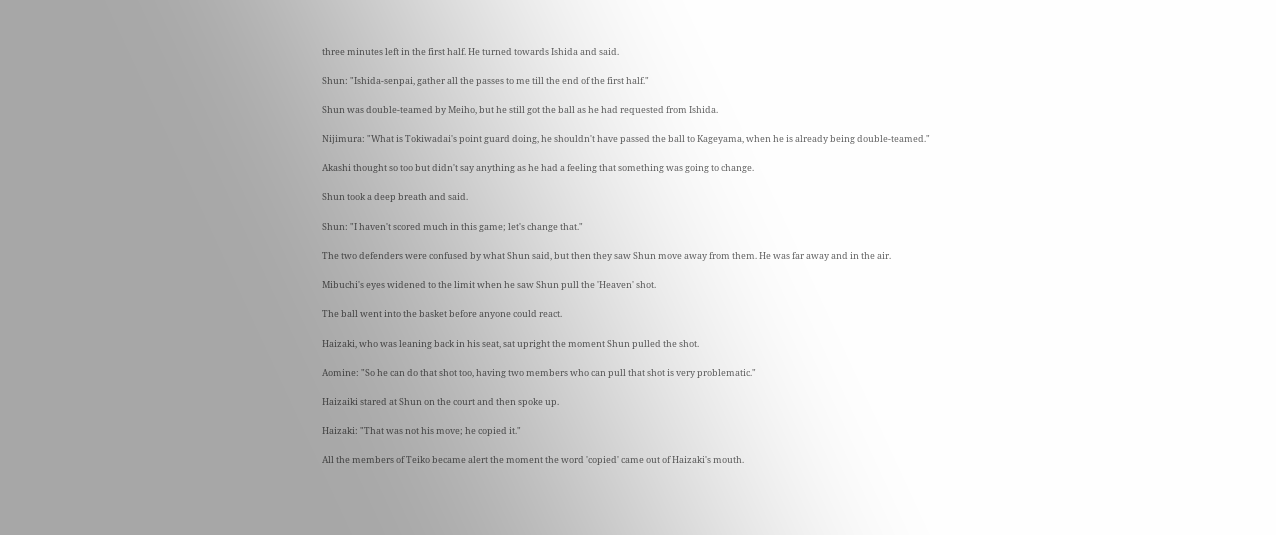three minutes left in the first half. He turned towards Ishida and said.

Shun: "Ishida-senpai, gather all the passes to me till the end of the first half."

Shun was double-teamed by Meiho, but he still got the ball as he had requested from Ishida.

Nijimura: "What is Tokiwadai's point guard doing, he shouldn't have passed the ball to Kageyama, when he is already being double-teamed."

Akashi thought so too but didn't say anything as he had a feeling that something was going to change.

Shun took a deep breath and said.

Shun: "I haven't scored much in this game; let's change that."

The two defenders were confused by what Shun said, but then they saw Shun move away from them. He was far away and in the air.

Mibuchi's eyes widened to the limit when he saw Shun pull the 'Heaven' shot.

The ball went into the basket before anyone could react.

Haizaki, who was leaning back in his seat, sat upright the moment Shun pulled the shot.

Aomine: "So he can do that shot too, having two members who can pull that shot is very problematic."

Haizaiki stared at Shun on the court and then spoke up.

Haizaki: "That was not his move; he copied it."

All the members of Teiko became alert the moment the word 'copied' came out of Haizaki's mouth.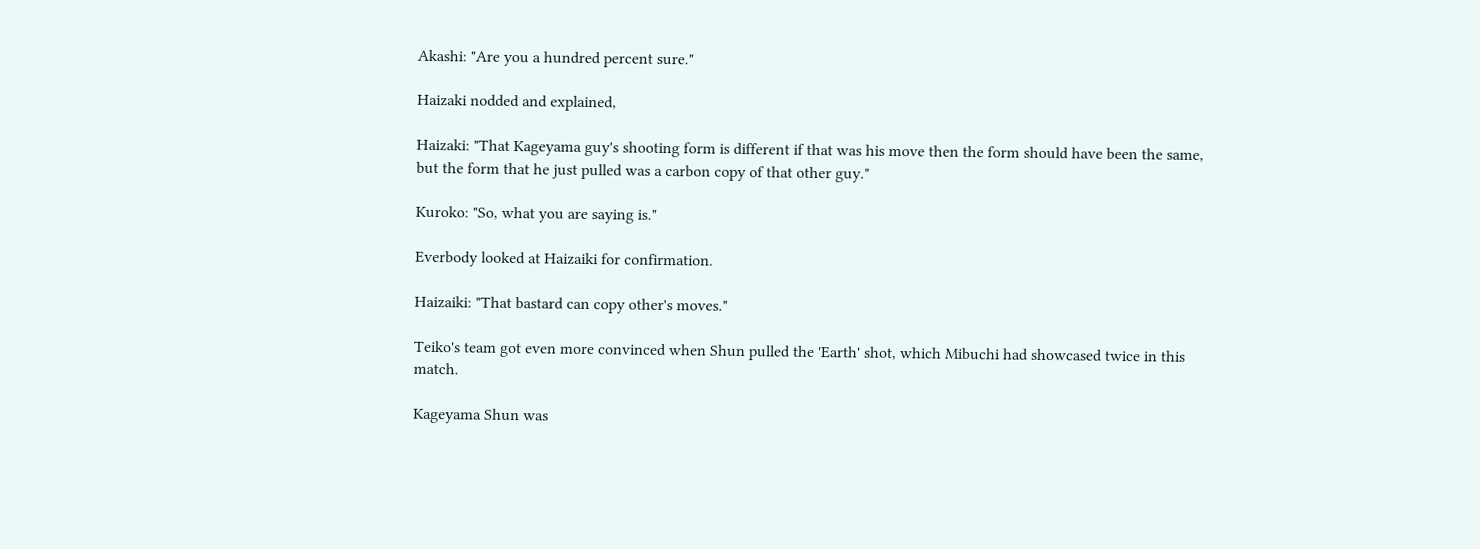Akashi: "Are you a hundred percent sure."

Haizaki nodded and explained,

Haizaki: "That Kageyama guy's shooting form is different if that was his move then the form should have been the same, but the form that he just pulled was a carbon copy of that other guy."

Kuroko: "So, what you are saying is."

Everbody looked at Haizaiki for confirmation.

Haizaiki: "That bastard can copy other's moves."

Teiko's team got even more convinced when Shun pulled the 'Earth' shot, which Mibuchi had showcased twice in this match.

Kageyama Shun was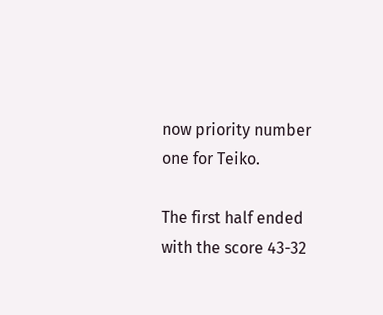now priority number one for Teiko.

The first half ended with the score 43-32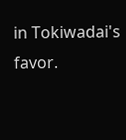in Tokiwadai's favor.